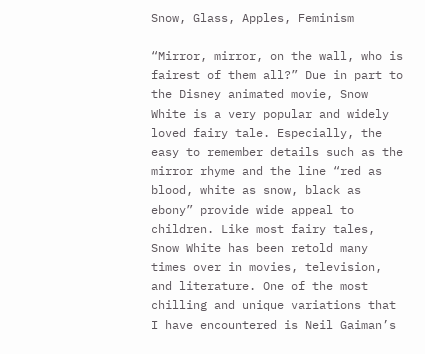Snow, Glass, Apples, Feminism

“Mirror, mirror, on the wall, who is fairest of them all?” Due in part to the Disney animated movie, Snow White is a very popular and widely loved fairy tale. Especially, the easy to remember details such as the mirror rhyme and the line “red as blood, white as snow, black as ebony” provide wide appeal to children. Like most fairy tales, Snow White has been retold many times over in movies, television, and literature. One of the most chilling and unique variations that I have encountered is Neil Gaiman’s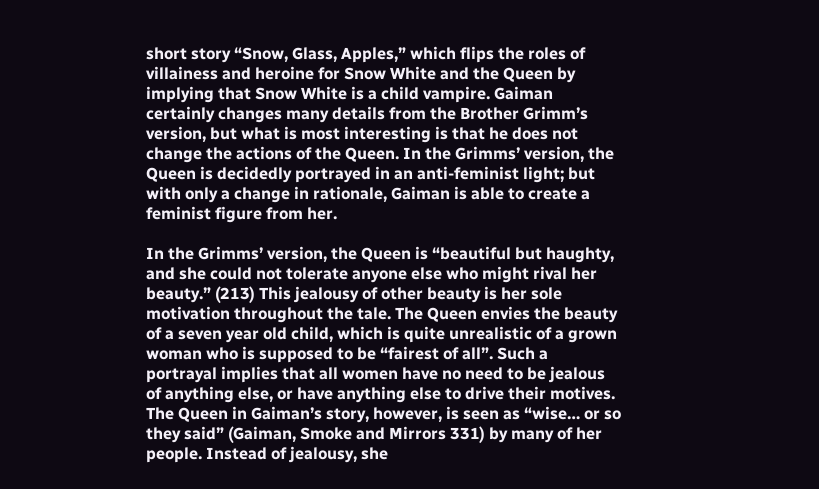short story “Snow, Glass, Apples,” which flips the roles of villainess and heroine for Snow White and the Queen by implying that Snow White is a child vampire. Gaiman certainly changes many details from the Brother Grimm’s version, but what is most interesting is that he does not change the actions of the Queen. In the Grimms’ version, the Queen is decidedly portrayed in an anti-feminist light; but with only a change in rationale, Gaiman is able to create a feminist figure from her.

In the Grimms’ version, the Queen is “beautiful but haughty, and she could not tolerate anyone else who might rival her beauty.” (213) This jealousy of other beauty is her sole motivation throughout the tale. The Queen envies the beauty of a seven year old child, which is quite unrealistic of a grown woman who is supposed to be “fairest of all”. Such a portrayal implies that all women have no need to be jealous of anything else, or have anything else to drive their motives. The Queen in Gaiman’s story, however, is seen as “wise… or so they said” (Gaiman, Smoke and Mirrors 331) by many of her people. Instead of jealousy, she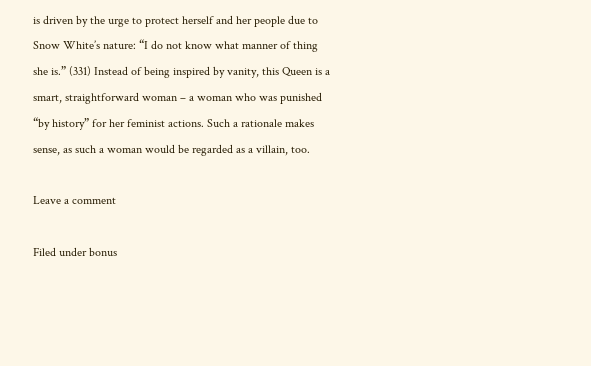is driven by the urge to protect herself and her people due to Snow White’s nature: “I do not know what manner of thing she is.” (331) Instead of being inspired by vanity, this Queen is a smart, straightforward woman – a woman who was punished “by history” for her feminist actions. Such a rationale makes sense, as such a woman would be regarded as a villain, too.

Leave a comment

Filed under bonus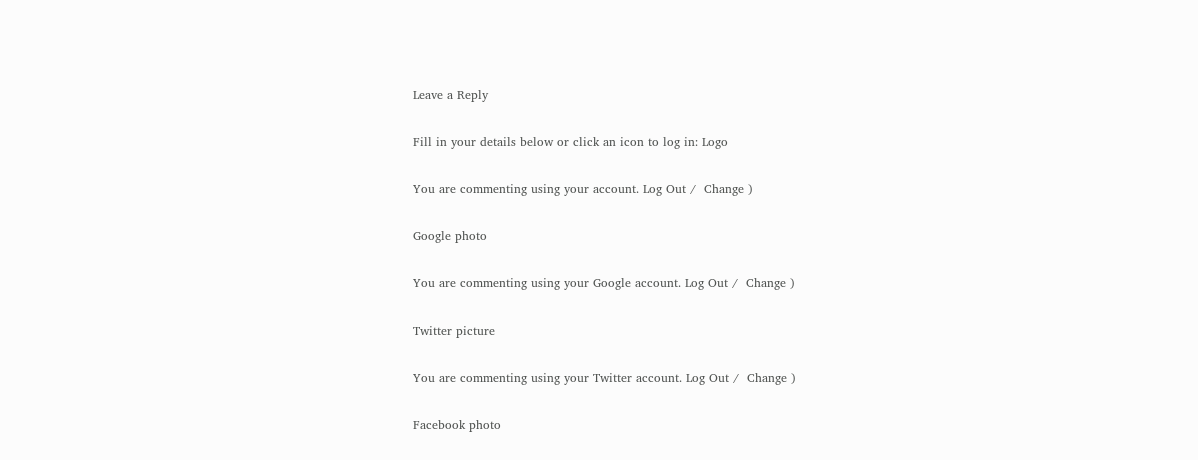Leave a Reply

Fill in your details below or click an icon to log in: Logo

You are commenting using your account. Log Out /  Change )

Google photo

You are commenting using your Google account. Log Out /  Change )

Twitter picture

You are commenting using your Twitter account. Log Out /  Change )

Facebook photo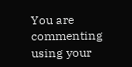You are commenting using your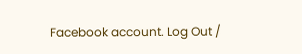Facebook account. Log Out /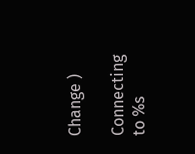Change )

Connecting to %s